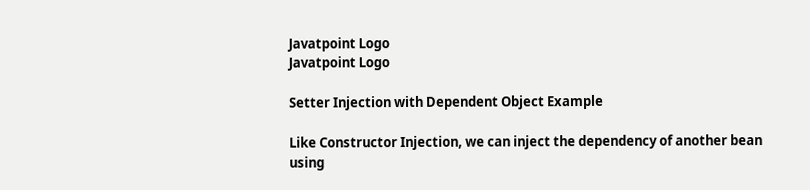Javatpoint Logo
Javatpoint Logo

Setter Injection with Dependent Object Example

Like Constructor Injection, we can inject the dependency of another bean using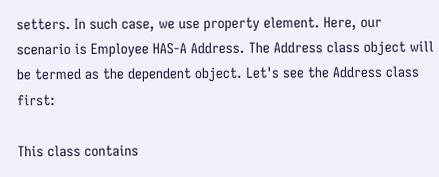setters. In such case, we use property element. Here, our scenario is Employee HAS-A Address. The Address class object will be termed as the dependent object. Let's see the Address class first:

This class contains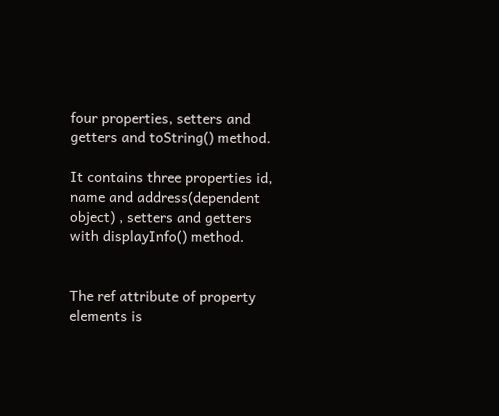four properties, setters and getters and toString() method.

It contains three properties id, name and address(dependent object) , setters and getters with displayInfo() method.


The ref attribute of property elements is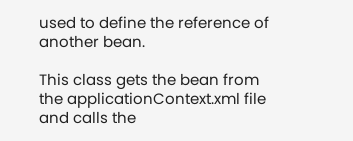used to define the reference of another bean.

This class gets the bean from the applicationContext.xml file and calls the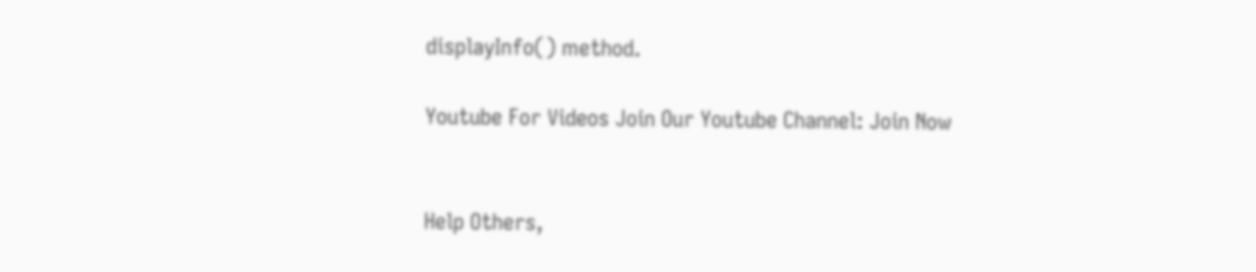displayInfo() method.

Youtube For Videos Join Our Youtube Channel: Join Now


Help Others,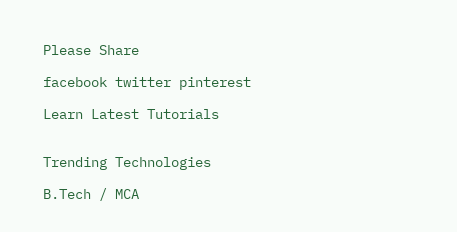Please Share

facebook twitter pinterest

Learn Latest Tutorials


Trending Technologies

B.Tech / MCA